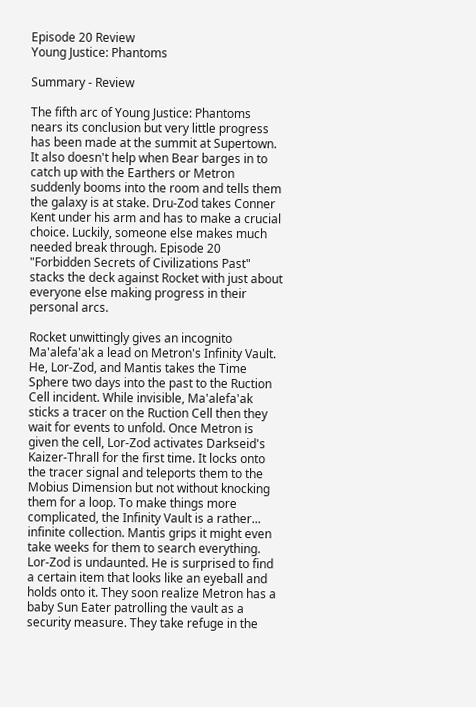Episode 20 Review
Young Justice: Phantoms

Summary - Review

The fifth arc of Young Justice: Phantoms nears its conclusion but very little progress has been made at the summit at Supertown. It also doesn't help when Bear barges in to catch up with the Earthers or Metron suddenly booms into the room and tells them the galaxy is at stake. Dru-Zod takes Conner Kent under his arm and has to make a crucial choice. Luckily, someone else makes much needed break through. Episode 20 "Forbidden Secrets of Civilizations Past" stacks the deck against Rocket with just about everyone else making progress in their personal arcs.

Rocket unwittingly gives an incognito Ma'alefa'ak a lead on Metron's Infinity Vault. He, Lor-Zod, and Mantis takes the Time Sphere two days into the past to the Ruction Cell incident. While invisible, Ma'alefa'ak sticks a tracer on the Ruction Cell then they wait for events to unfold. Once Metron is given the cell, Lor-Zod activates Darkseid's Kaizer-Thrall for the first time. It locks onto the tracer signal and teleports them to the Mobius Dimension but not without knocking them for a loop. To make things more complicated, the Infinity Vault is a rather... infinite collection. Mantis grips it might even take weeks for them to search everything. Lor-Zod is undaunted. He is surprised to find a certain item that looks like an eyeball and holds onto it. They soon realize Metron has a baby Sun Eater patrolling the vault as a security measure. They take refuge in the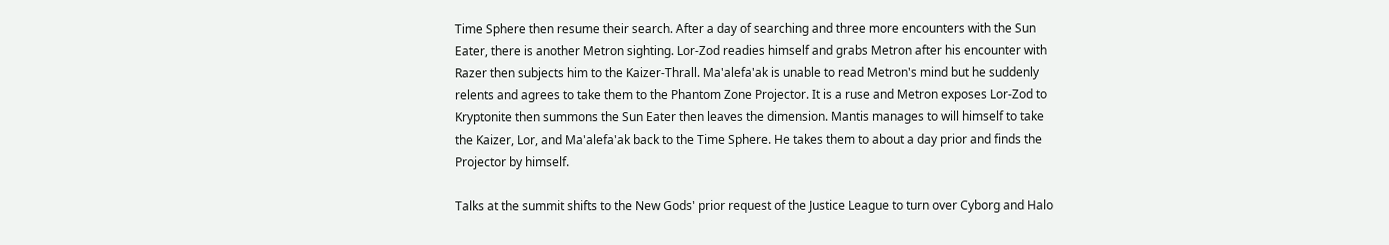Time Sphere then resume their search. After a day of searching and three more encounters with the Sun Eater, there is another Metron sighting. Lor-Zod readies himself and grabs Metron after his encounter with Razer then subjects him to the Kaizer-Thrall. Ma'alefa'ak is unable to read Metron's mind but he suddenly relents and agrees to take them to the Phantom Zone Projector. It is a ruse and Metron exposes Lor-Zod to Kryptonite then summons the Sun Eater then leaves the dimension. Mantis manages to will himself to take the Kaizer, Lor, and Ma'alefa'ak back to the Time Sphere. He takes them to about a day prior and finds the Projector by himself.

Talks at the summit shifts to the New Gods' prior request of the Justice League to turn over Cyborg and Halo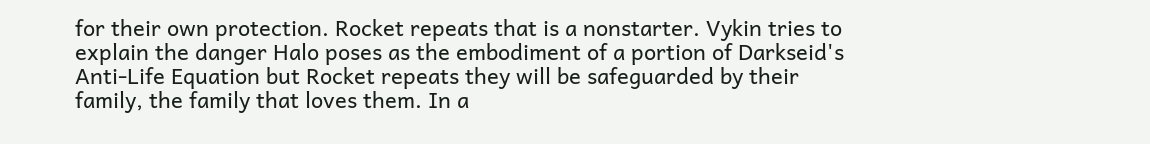for their own protection. Rocket repeats that is a nonstarter. Vykin tries to explain the danger Halo poses as the embodiment of a portion of Darkseid's Anti-Life Equation but Rocket repeats they will be safeguarded by their family, the family that loves them. In a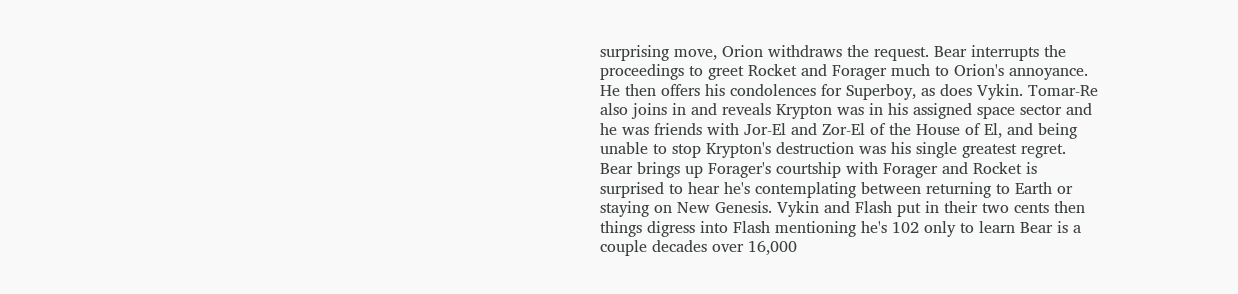surprising move, Orion withdraws the request. Bear interrupts the proceedings to greet Rocket and Forager much to Orion's annoyance. He then offers his condolences for Superboy, as does Vykin. Tomar-Re also joins in and reveals Krypton was in his assigned space sector and he was friends with Jor-El and Zor-El of the House of El, and being unable to stop Krypton's destruction was his single greatest regret. Bear brings up Forager's courtship with Forager and Rocket is surprised to hear he's contemplating between returning to Earth or staying on New Genesis. Vykin and Flash put in their two cents then things digress into Flash mentioning he's 102 only to learn Bear is a couple decades over 16,000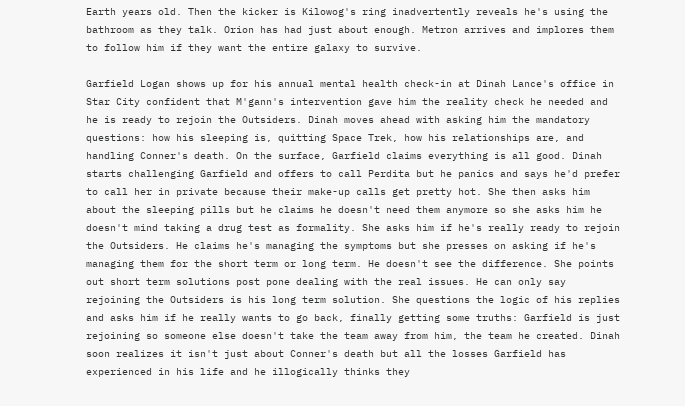Earth years old. Then the kicker is Kilowog's ring inadvertently reveals he's using the bathroom as they talk. Orion has had just about enough. Metron arrives and implores them to follow him if they want the entire galaxy to survive.

Garfield Logan shows up for his annual mental health check-in at Dinah Lance's office in Star City confident that M'gann's intervention gave him the reality check he needed and he is ready to rejoin the Outsiders. Dinah moves ahead with asking him the mandatory questions: how his sleeping is, quitting Space Trek, how his relationships are, and handling Conner's death. On the surface, Garfield claims everything is all good. Dinah starts challenging Garfield and offers to call Perdita but he panics and says he'd prefer to call her in private because their make-up calls get pretty hot. She then asks him about the sleeping pills but he claims he doesn't need them anymore so she asks him he doesn't mind taking a drug test as formality. She asks him if he's really ready to rejoin the Outsiders. He claims he's managing the symptoms but she presses on asking if he's managing them for the short term or long term. He doesn't see the difference. She points out short term solutions post pone dealing with the real issues. He can only say rejoining the Outsiders is his long term solution. She questions the logic of his replies and asks him if he really wants to go back, finally getting some truths: Garfield is just rejoining so someone else doesn't take the team away from him, the team he created. Dinah soon realizes it isn't just about Conner's death but all the losses Garfield has experienced in his life and he illogically thinks they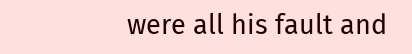were all his fault and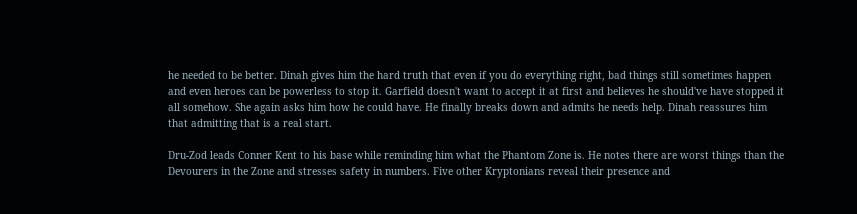he needed to be better. Dinah gives him the hard truth that even if you do everything right, bad things still sometimes happen and even heroes can be powerless to stop it. Garfield doesn't want to accept it at first and believes he should've have stopped it all somehow. She again asks him how he could have. He finally breaks down and admits he needs help. Dinah reassures him that admitting that is a real start.

Dru-Zod leads Conner Kent to his base while reminding him what the Phantom Zone is. He notes there are worst things than the Devourers in the Zone and stresses safety in numbers. Five other Kryptonians reveal their presence and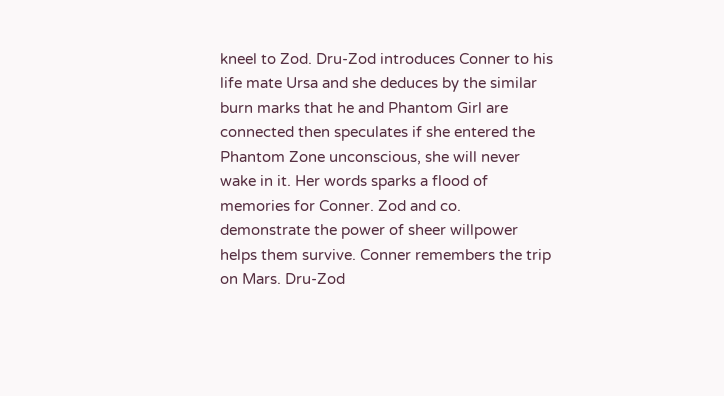kneel to Zod. Dru-Zod introduces Conner to his life mate Ursa and she deduces by the similar burn marks that he and Phantom Girl are connected then speculates if she entered the Phantom Zone unconscious, she will never wake in it. Her words sparks a flood of memories for Conner. Zod and co. demonstrate the power of sheer willpower helps them survive. Conner remembers the trip on Mars. Dru-Zod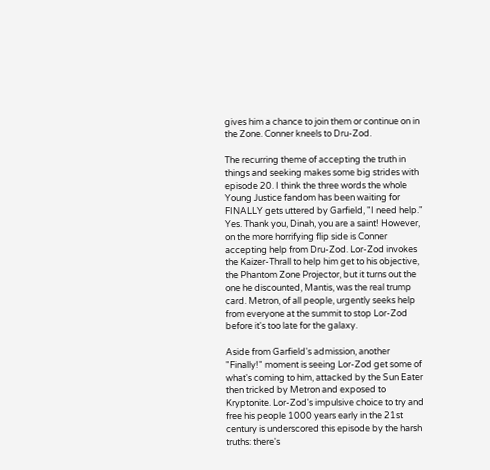gives him a chance to join them or continue on in the Zone. Conner kneels to Dru-Zod.

The recurring theme of accepting the truth in things and seeking makes some big strides with episode 20. I think the three words the whole Young Justice fandom has been waiting for FINALLY gets uttered by Garfield, "I need help." Yes. Thank you, Dinah, you are a saint! However, on the more horrifying flip side is Conner accepting help from Dru-Zod. Lor-Zod invokes the Kaizer-Thrall to help him get to his objective, the Phantom Zone Projector, but it turns out the one he discounted, Mantis, was the real trump card. Metron, of all people, urgently seeks help from everyone at the summit to stop Lor-Zod before it's too late for the galaxy.

Aside from Garfield's admission, another "Finally!" moment is seeing Lor-Zod get some of what's coming to him, attacked by the Sun Eater then tricked by Metron and exposed to Kryptonite. Lor-Zod's impulsive choice to try and free his people 1000 years early in the 21st century is underscored this episode by the harsh truths: there's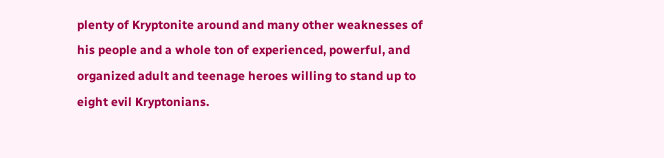plenty of Kryptonite around and many other weaknesses of his people and a whole ton of experienced, powerful, and organized adult and teenage heroes willing to stand up to eight evil Kryptonians.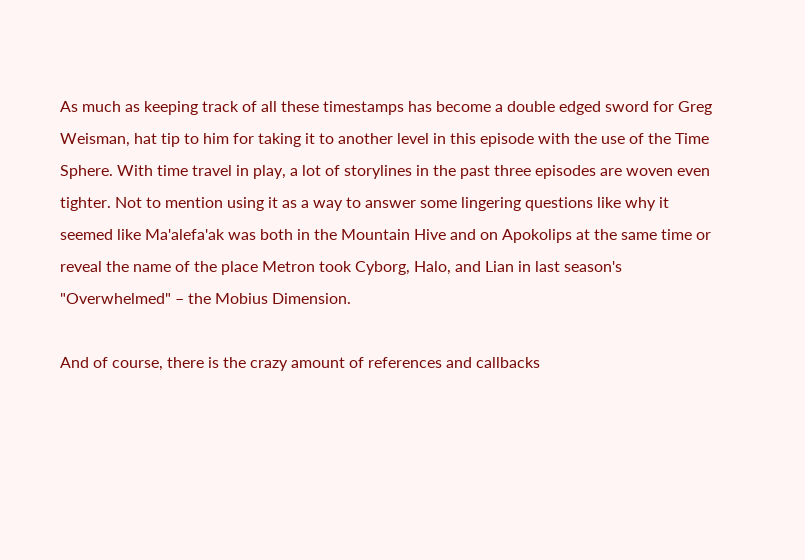As much as keeping track of all these timestamps has become a double edged sword for Greg Weisman, hat tip to him for taking it to another level in this episode with the use of the Time Sphere. With time travel in play, a lot of storylines in the past three episodes are woven even tighter. Not to mention using it as a way to answer some lingering questions like why it seemed like Ma'alefa'ak was both in the Mountain Hive and on Apokolips at the same time or reveal the name of the place Metron took Cyborg, Halo, and Lian in last season's "Overwhelmed" – the Mobius Dimension.

And of course, there is the crazy amount of references and callbacks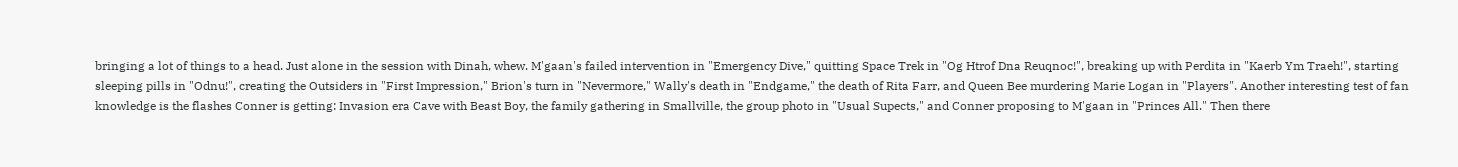bringing a lot of things to a head. Just alone in the session with Dinah, whew. M'gaan's failed intervention in "Emergency Dive," quitting Space Trek in "Og Htrof Dna Reuqnoc!", breaking up with Perdita in "Kaerb Ym Traeh!", starting sleeping pills in "Odnu!", creating the Outsiders in "First Impression," Brion's turn in "Nevermore," Wally's death in "Endgame," the death of Rita Farr, and Queen Bee murdering Marie Logan in "Players". Another interesting test of fan knowledge is the flashes Conner is getting: Invasion era Cave with Beast Boy, the family gathering in Smallville, the group photo in "Usual Supects," and Conner proposing to M'gaan in "Princes All." Then there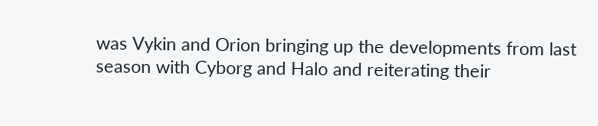was Vykin and Orion bringing up the developments from last season with Cyborg and Halo and reiterating their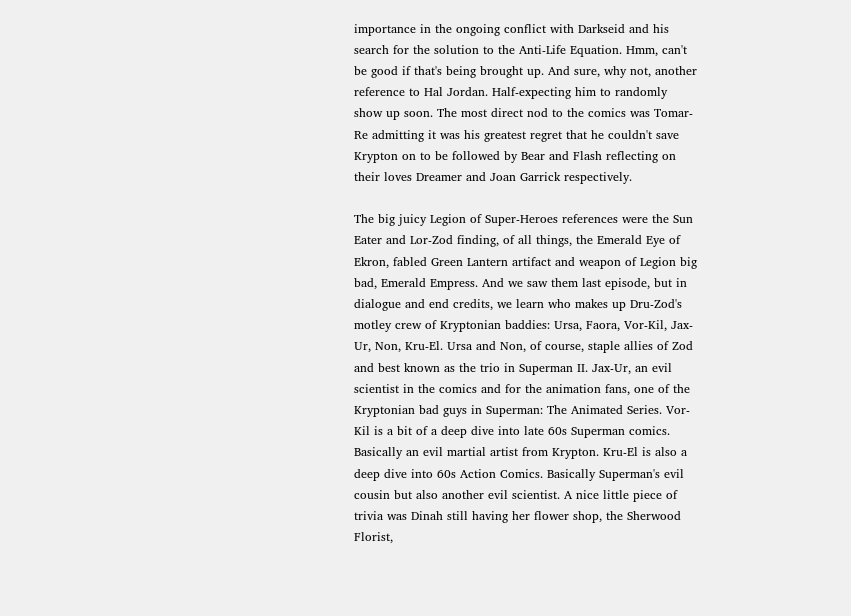importance in the ongoing conflict with Darkseid and his search for the solution to the Anti-Life Equation. Hmm, can't be good if that's being brought up. And sure, why not, another reference to Hal Jordan. Half-expecting him to randomly show up soon. The most direct nod to the comics was Tomar-Re admitting it was his greatest regret that he couldn't save Krypton on to be followed by Bear and Flash reflecting on their loves Dreamer and Joan Garrick respectively.

The big juicy Legion of Super-Heroes references were the Sun Eater and Lor-Zod finding, of all things, the Emerald Eye of Ekron, fabled Green Lantern artifact and weapon of Legion big bad, Emerald Empress. And we saw them last episode, but in dialogue and end credits, we learn who makes up Dru-Zod's motley crew of Kryptonian baddies: Ursa, Faora, Vor-Kil, Jax-Ur, Non, Kru-El. Ursa and Non, of course, staple allies of Zod and best known as the trio in Superman II. Jax-Ur, an evil scientist in the comics and for the animation fans, one of the Kryptonian bad guys in Superman: The Animated Series. Vor-Kil is a bit of a deep dive into late 60s Superman comics. Basically an evil martial artist from Krypton. Kru-El is also a deep dive into 60s Action Comics. Basically Superman's evil cousin but also another evil scientist. A nice little piece of trivia was Dinah still having her flower shop, the Sherwood Florist,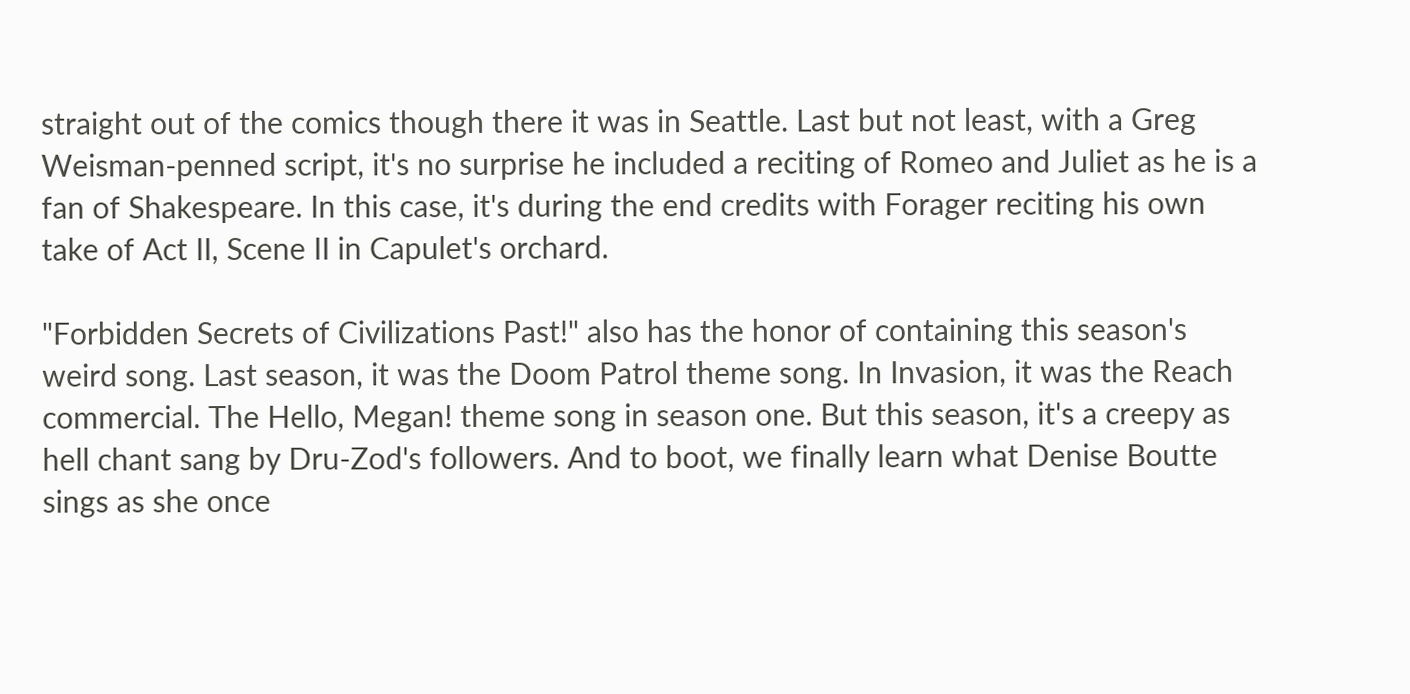straight out of the comics though there it was in Seattle. Last but not least, with a Greg Weisman-penned script, it's no surprise he included a reciting of Romeo and Juliet as he is a fan of Shakespeare. In this case, it's during the end credits with Forager reciting his own take of Act II, Scene II in Capulet's orchard.

"Forbidden Secrets of Civilizations Past!" also has the honor of containing this season's weird song. Last season, it was the Doom Patrol theme song. In Invasion, it was the Reach commercial. The Hello, Megan! theme song in season one. But this season, it's a creepy as hell chant sang by Dru-Zod's followers. And to boot, we finally learn what Denise Boutte sings as she once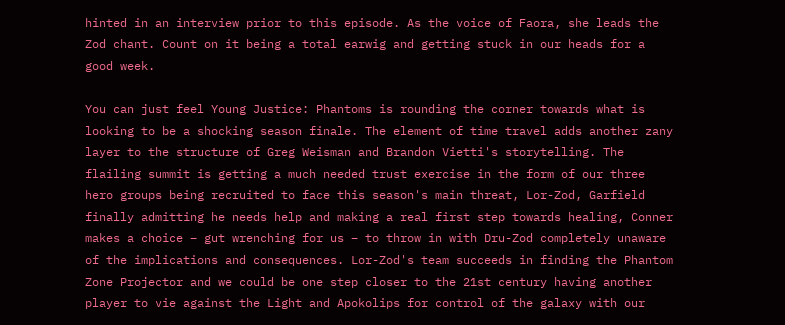hinted in an interview prior to this episode. As the voice of Faora, she leads the Zod chant. Count on it being a total earwig and getting stuck in our heads for a good week.

You can just feel Young Justice: Phantoms is rounding the corner towards what is looking to be a shocking season finale. The element of time travel adds another zany layer to the structure of Greg Weisman and Brandon Vietti's storytelling. The flailing summit is getting a much needed trust exercise in the form of our three hero groups being recruited to face this season's main threat, Lor-Zod, Garfield finally admitting he needs help and making a real first step towards healing, Conner makes a choice – gut wrenching for us – to throw in with Dru-Zod completely unaware of the implications and consequences. Lor-Zod's team succeeds in finding the Phantom Zone Projector and we could be one step closer to the 21st century having another player to vie against the Light and Apokolips for control of the galaxy with our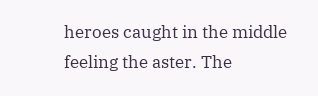heroes caught in the middle feeling the aster. The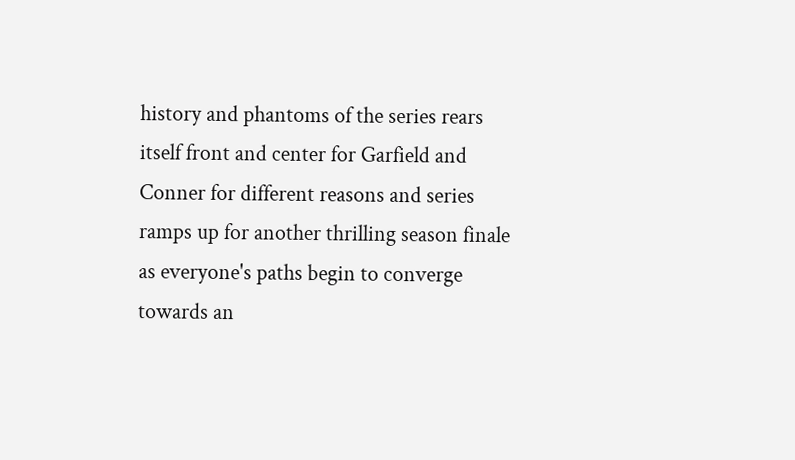history and phantoms of the series rears itself front and center for Garfield and Conner for different reasons and series ramps up for another thrilling season finale as everyone's paths begin to converge towards an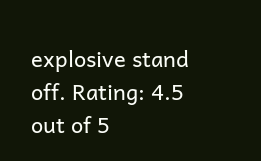explosive stand off. Rating: 4.5 out of 5